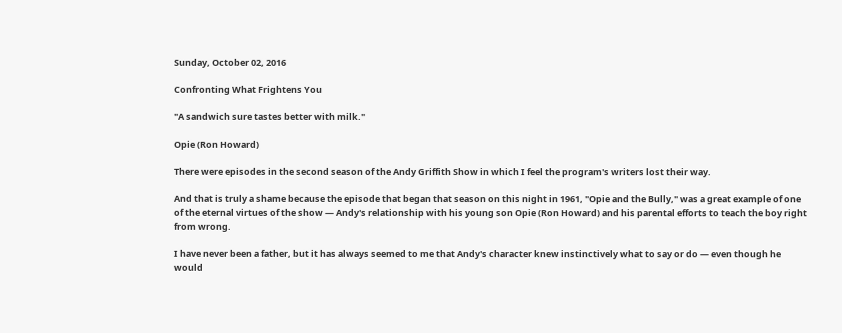Sunday, October 02, 2016

Confronting What Frightens You

"A sandwich sure tastes better with milk."

Opie (Ron Howard)

There were episodes in the second season of the Andy Griffith Show in which I feel the program's writers lost their way.

And that is truly a shame because the episode that began that season on this night in 1961, "Opie and the Bully," was a great example of one of the eternal virtues of the show — Andy's relationship with his young son Opie (Ron Howard) and his parental efforts to teach the boy right from wrong.

I have never been a father, but it has always seemed to me that Andy's character knew instinctively what to say or do — even though he would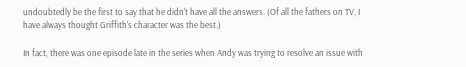undoubtedly be the first to say that he didn't have all the answers. (Of all the fathers on TV, I have always thought Griffith's character was the best.)

In fact, there was one episode late in the series when Andy was trying to resolve an issue with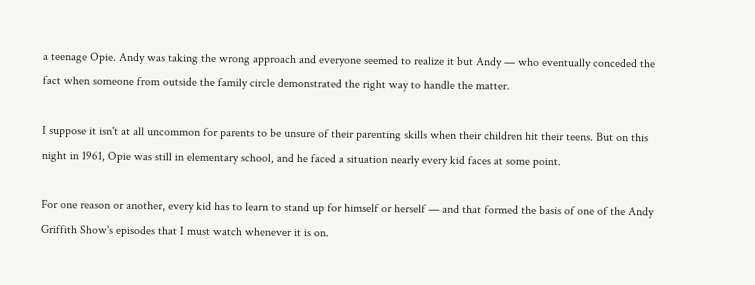a teenage Opie. Andy was taking the wrong approach and everyone seemed to realize it but Andy — who eventually conceded the fact when someone from outside the family circle demonstrated the right way to handle the matter.

I suppose it isn't at all uncommon for parents to be unsure of their parenting skills when their children hit their teens. But on this night in 1961, Opie was still in elementary school, and he faced a situation nearly every kid faces at some point.

For one reason or another, every kid has to learn to stand up for himself or herself — and that formed the basis of one of the Andy Griffith Show's episodes that I must watch whenever it is on.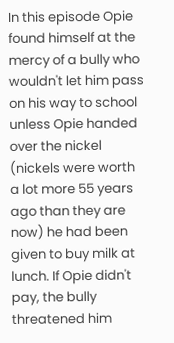In this episode Opie found himself at the mercy of a bully who wouldn't let him pass on his way to school unless Opie handed over the nickel (nickels were worth a lot more 55 years ago than they are now) he had been given to buy milk at lunch. If Opie didn't pay, the bully threatened him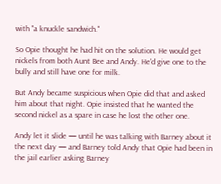with "a knuckle sandwich."

So Opie thought he had hit on the solution. He would get nickels from both Aunt Bee and Andy. He'd give one to the bully and still have one for milk.

But Andy became suspicious when Opie did that and asked him about that night. Opie insisted that he wanted the second nickel as a spare in case he lost the other one.

Andy let it slide — until he was talking with Barney about it the next day — and Barney told Andy that Opie had been in the jail earlier asking Barney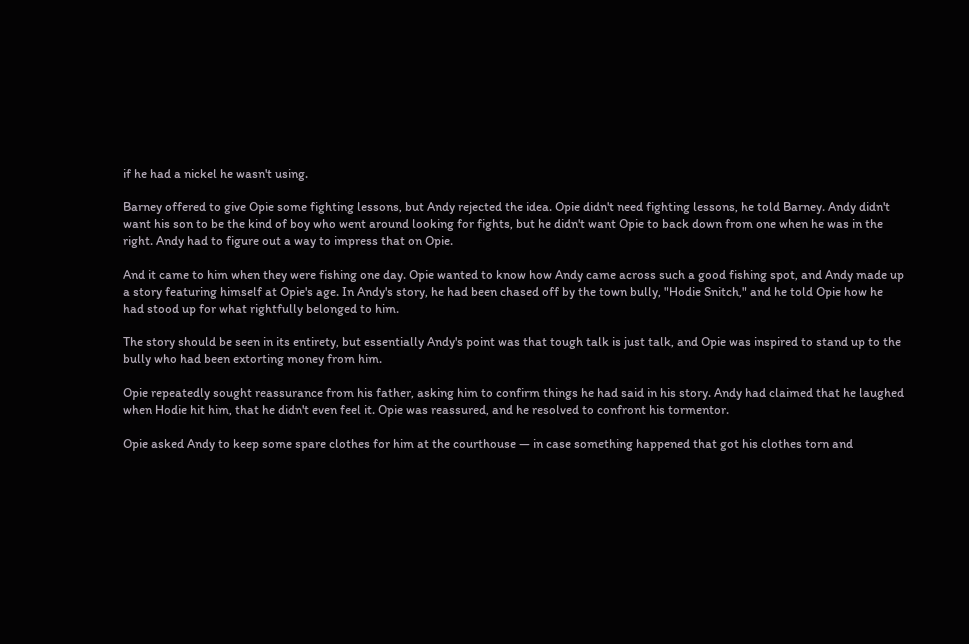if he had a nickel he wasn't using.

Barney offered to give Opie some fighting lessons, but Andy rejected the idea. Opie didn't need fighting lessons, he told Barney. Andy didn't want his son to be the kind of boy who went around looking for fights, but he didn't want Opie to back down from one when he was in the right. Andy had to figure out a way to impress that on Opie.

And it came to him when they were fishing one day. Opie wanted to know how Andy came across such a good fishing spot, and Andy made up a story featuring himself at Opie's age. In Andy's story, he had been chased off by the town bully, "Hodie Snitch," and he told Opie how he had stood up for what rightfully belonged to him.

The story should be seen in its entirety, but essentially Andy's point was that tough talk is just talk, and Opie was inspired to stand up to the bully who had been extorting money from him.

Opie repeatedly sought reassurance from his father, asking him to confirm things he had said in his story. Andy had claimed that he laughed when Hodie hit him, that he didn't even feel it. Opie was reassured, and he resolved to confront his tormentor.

Opie asked Andy to keep some spare clothes for him at the courthouse — in case something happened that got his clothes torn and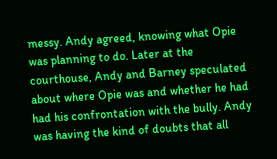messy. Andy agreed, knowing what Opie was planning to do. Later at the courthouse, Andy and Barney speculated about where Opie was and whether he had had his confrontation with the bully. Andy was having the kind of doubts that all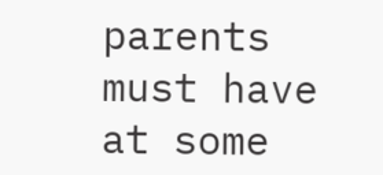parents must have at some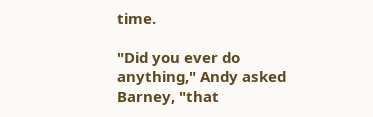time.

"Did you ever do anything," Andy asked Barney, "that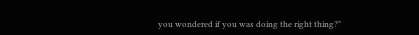you wondered if you was doing the right thing?"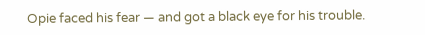Opie faced his fear — and got a black eye for his trouble.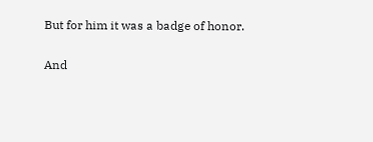But for him it was a badge of honor.

And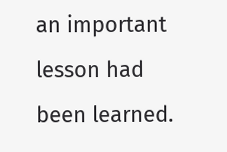an important lesson had been learned.